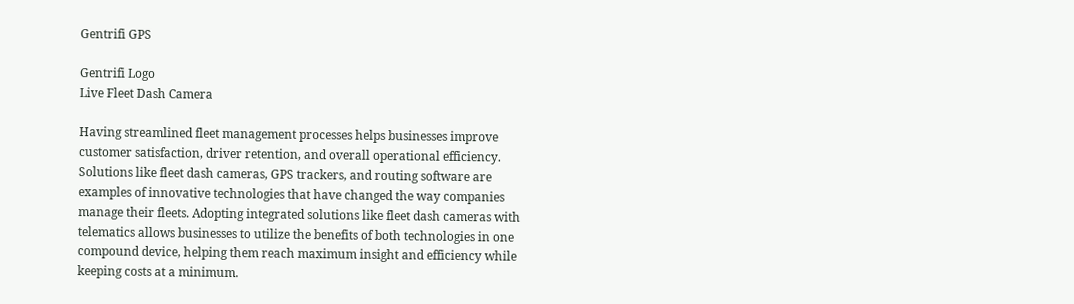Gentrifi GPS

Gentrifi Logo
Live Fleet Dash Camera

Having streamlined fleet management processes helps businesses improve customer satisfaction, driver retention, and overall operational efficiency. Solutions like fleet dash cameras, GPS trackers, and routing software are examples of innovative technologies that have changed the way companies manage their fleets. Adopting integrated solutions like fleet dash cameras with telematics allows businesses to utilize the benefits of both technologies in one compound device, helping them reach maximum insight and efficiency while keeping costs at a minimum.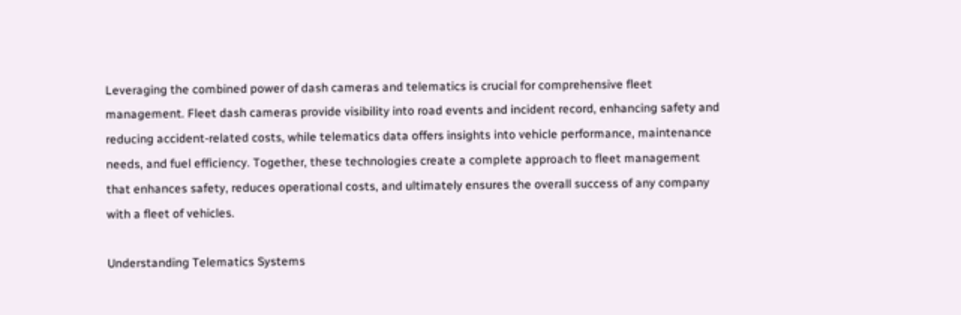Leveraging the combined power of dash cameras and telematics is crucial for comprehensive fleet management. Fleet dash cameras provide visibility into road events and incident record, enhancing safety and reducing accident-related costs, while telematics data offers insights into vehicle performance, maintenance needs, and fuel efficiency. Together, these technologies create a complete approach to fleet management that enhances safety, reduces operational costs, and ultimately ensures the overall success of any company with a fleet of vehicles.

Understanding Telematics Systems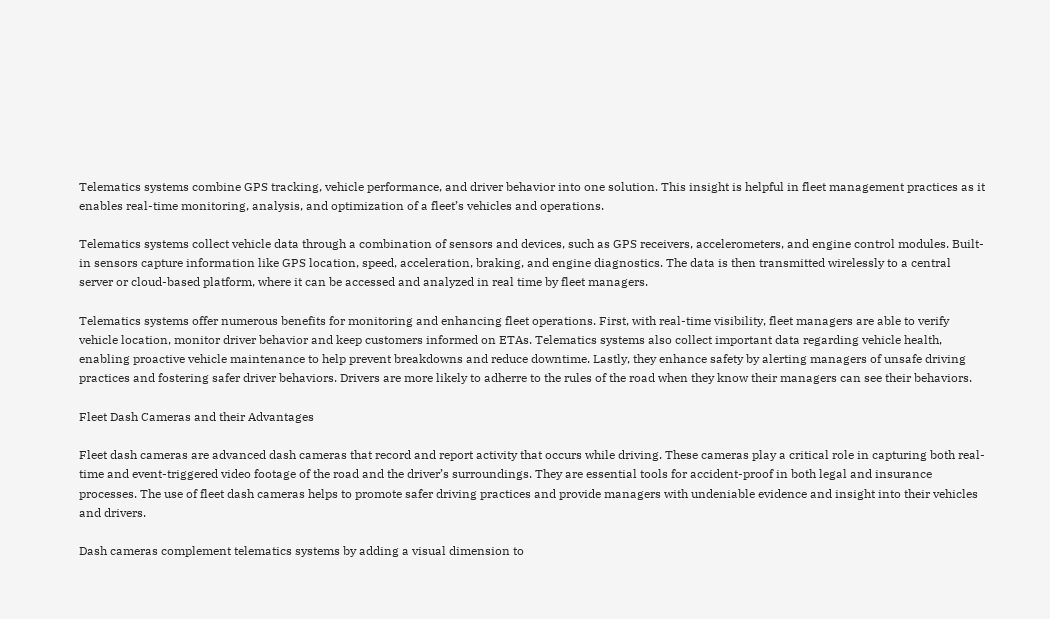Telematics systems combine GPS tracking, vehicle performance, and driver behavior into one solution. This insight is helpful in fleet management practices as it enables real-time monitoring, analysis, and optimization of a fleet’s vehicles and operations.

Telematics systems collect vehicle data through a combination of sensors and devices, such as GPS receivers, accelerometers, and engine control modules. Built-in sensors capture information like GPS location, speed, acceleration, braking, and engine diagnostics. The data is then transmitted wirelessly to a central server or cloud-based platform, where it can be accessed and analyzed in real time by fleet managers.

Telematics systems offer numerous benefits for monitoring and enhancing fleet operations. First, with real-time visibility, fleet managers are able to verify vehicle location, monitor driver behavior and keep customers informed on ETAs. Telematics systems also collect important data regarding vehicle health, enabling proactive vehicle maintenance to help prevent breakdowns and reduce downtime. Lastly, they enhance safety by alerting managers of unsafe driving practices and fostering safer driver behaviors. Drivers are more likely to adherre to the rules of the road when they know their managers can see their behaviors.

Fleet Dash Cameras and their Advantages

Fleet dash cameras are advanced dash cameras that record and report activity that occurs while driving. These cameras play a critical role in capturing both real-time and event-triggered video footage of the road and the driver’s surroundings. They are essential tools for accident-proof in both legal and insurance processes. The use of fleet dash cameras helps to promote safer driving practices and provide managers with undeniable evidence and insight into their vehicles and drivers.

Dash cameras complement telematics systems by adding a visual dimension to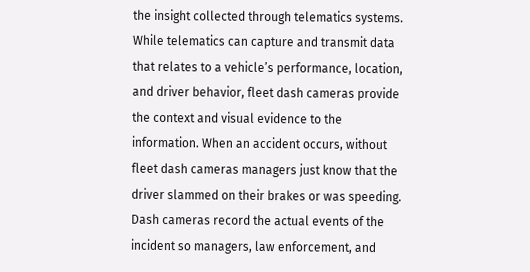the insight collected through telematics systems. While telematics can capture and transmit data that relates to a vehicle’s performance, location, and driver behavior, fleet dash cameras provide the context and visual evidence to the information. When an accident occurs, without fleet dash cameras managers just know that the driver slammed on their brakes or was speeding. Dash cameras record the actual events of the incident so managers, law enforcement, and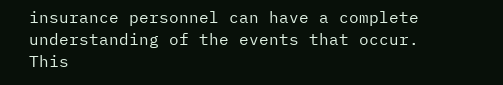insurance personnel can have a complete understanding of the events that occur. This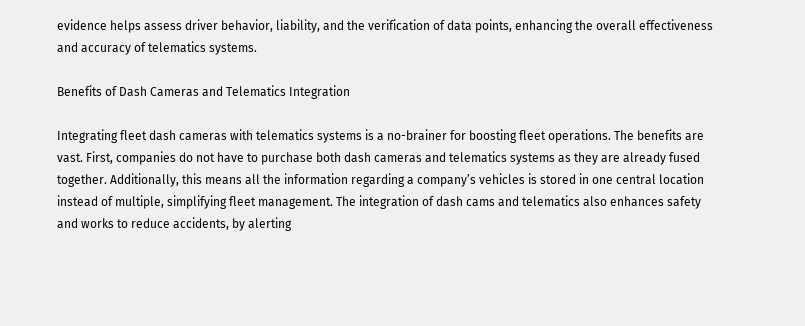evidence helps assess driver behavior, liability, and the verification of data points, enhancing the overall effectiveness and accuracy of telematics systems.

Benefits of Dash Cameras and Telematics Integration

Integrating fleet dash cameras with telematics systems is a no-brainer for boosting fleet operations. The benefits are vast. First, companies do not have to purchase both dash cameras and telematics systems as they are already fused together. Additionally, this means all the information regarding a company’s vehicles is stored in one central location instead of multiple, simplifying fleet management. The integration of dash cams and telematics also enhances safety and works to reduce accidents, by alerting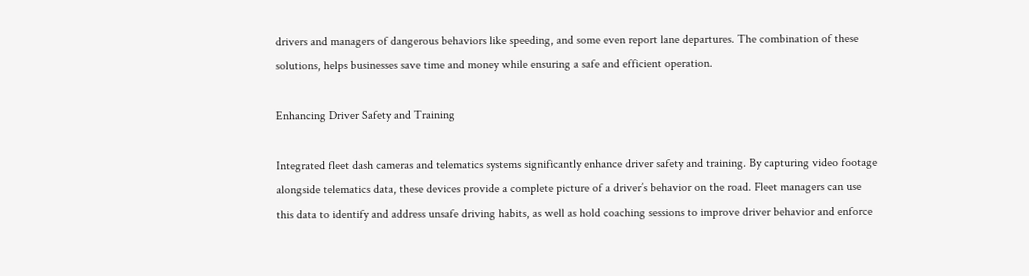drivers and managers of dangerous behaviors like speeding, and some even report lane departures. The combination of these solutions, helps businesses save time and money while ensuring a safe and efficient operation.

Enhancing Driver Safety and Training

Integrated fleet dash cameras and telematics systems significantly enhance driver safety and training. By capturing video footage alongside telematics data, these devices provide a complete picture of a driver’s behavior on the road. Fleet managers can use this data to identify and address unsafe driving habits, as well as hold coaching sessions to improve driver behavior and enforce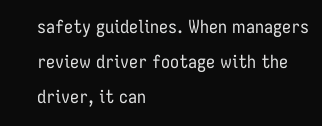safety guidelines. When managers review driver footage with the driver, it can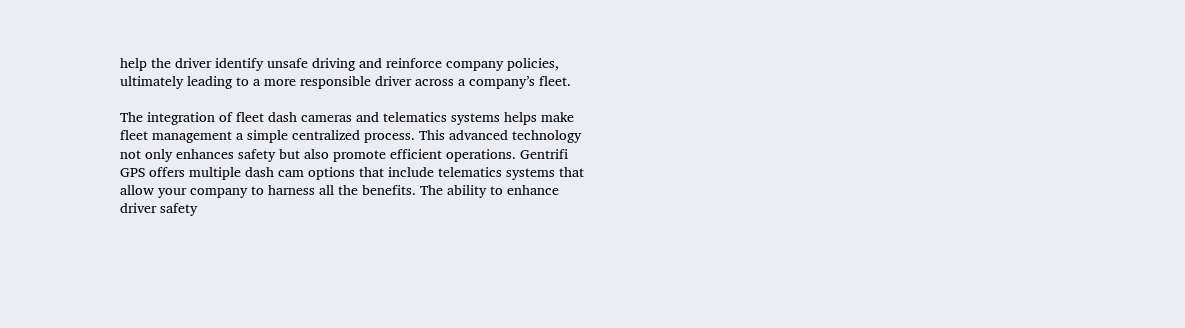help the driver identify unsafe driving and reinforce company policies, ultimately leading to a more responsible driver across a company’s fleet.

The integration of fleet dash cameras and telematics systems helps make fleet management a simple centralized process. This advanced technology not only enhances safety but also promote efficient operations. Gentrifi GPS offers multiple dash cam options that include telematics systems that allow your company to harness all the benefits. The ability to enhance driver safety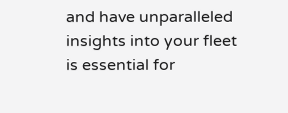and have unparalleled insights into your fleet is essential for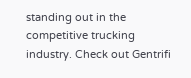standing out in the competitive trucking industry. Check out Gentrifi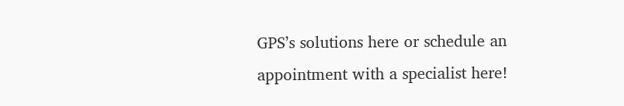GPS’s solutions here or schedule an appointment with a specialist here!